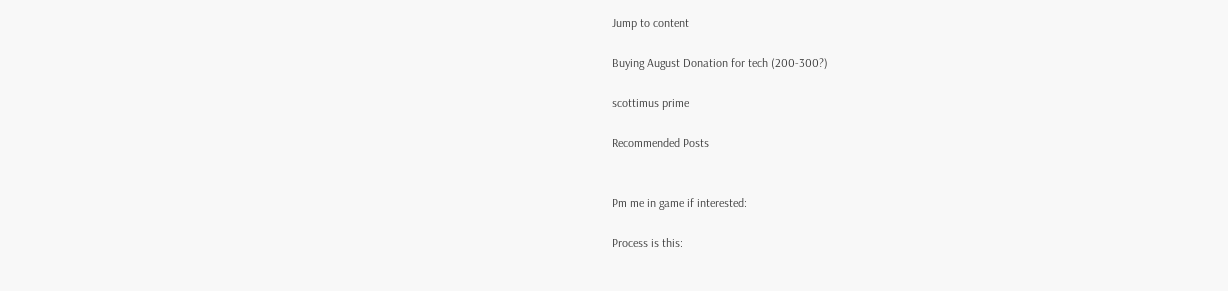Jump to content

Buying August Donation for tech (200-300?)

scottimus prime

Recommended Posts


Pm me in game if interested:

Process is this: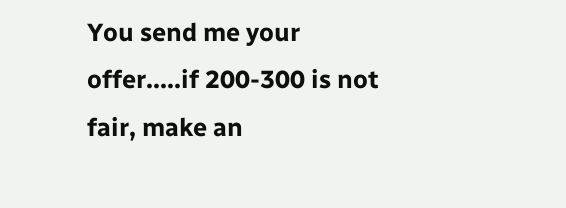You send me your offer.....if 200-300 is not fair, make an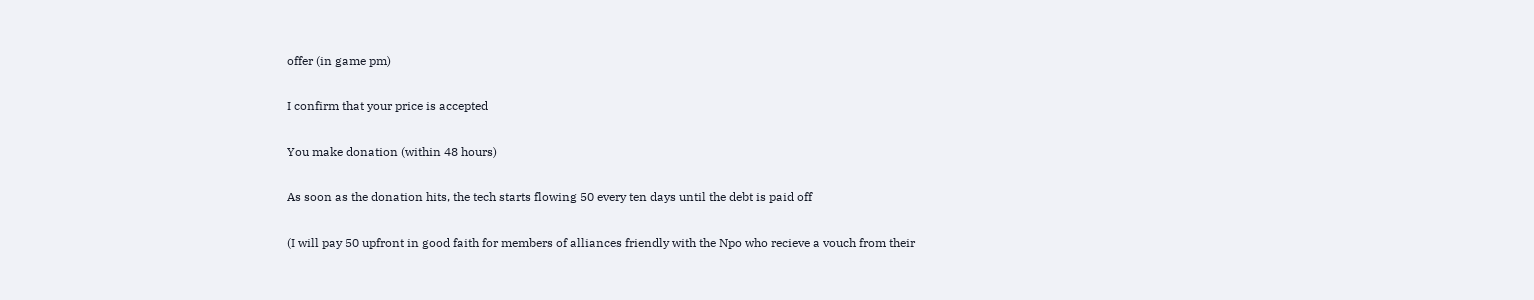offer (in game pm)

I confirm that your price is accepted

You make donation (within 48 hours)

As soon as the donation hits, the tech starts flowing 50 every ten days until the debt is paid off

(I will pay 50 upfront in good faith for members of alliances friendly with the Npo who recieve a vouch from their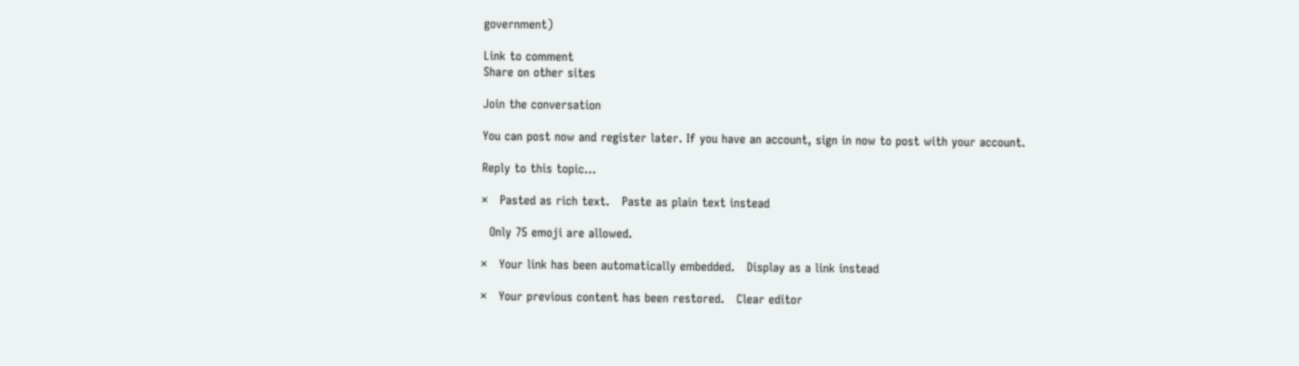government)

Link to comment
Share on other sites

Join the conversation

You can post now and register later. If you have an account, sign in now to post with your account.

Reply to this topic...

×   Pasted as rich text.   Paste as plain text instead

  Only 75 emoji are allowed.

×   Your link has been automatically embedded.   Display as a link instead

×   Your previous content has been restored.   Clear editor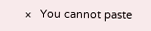×   You cannot paste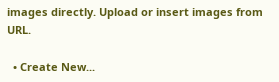images directly. Upload or insert images from URL.

  • Create New...